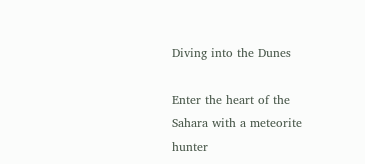Diving into the Dunes

Enter the heart of the Sahara with a meteorite hunter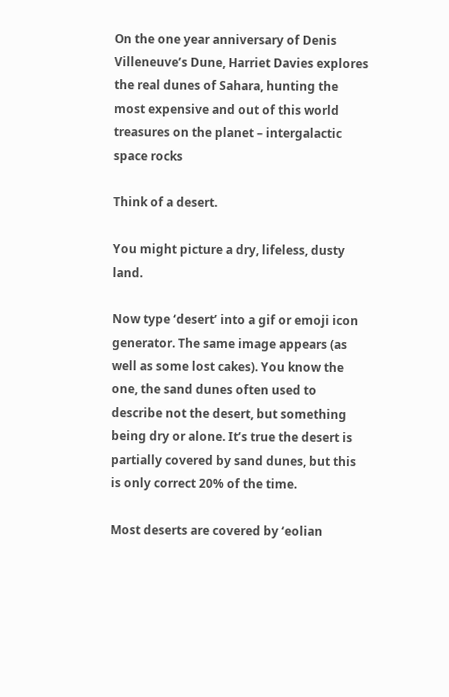On the one year anniversary of Denis Villeneuve’s Dune, Harriet Davies explores the real dunes of Sahara, hunting the most expensive and out of this world treasures on the planet – intergalactic space rocks

Think of a desert.

You might picture a dry, lifeless, dusty land.

Now type ‘desert’ into a gif or emoji icon generator. The same image appears (as well as some lost cakes). You know the one, the sand dunes often used to describe not the desert, but something being dry or alone. It’s true the desert is partially covered by sand dunes, but this is only correct 20% of the time.

Most deserts are covered by ‘eolian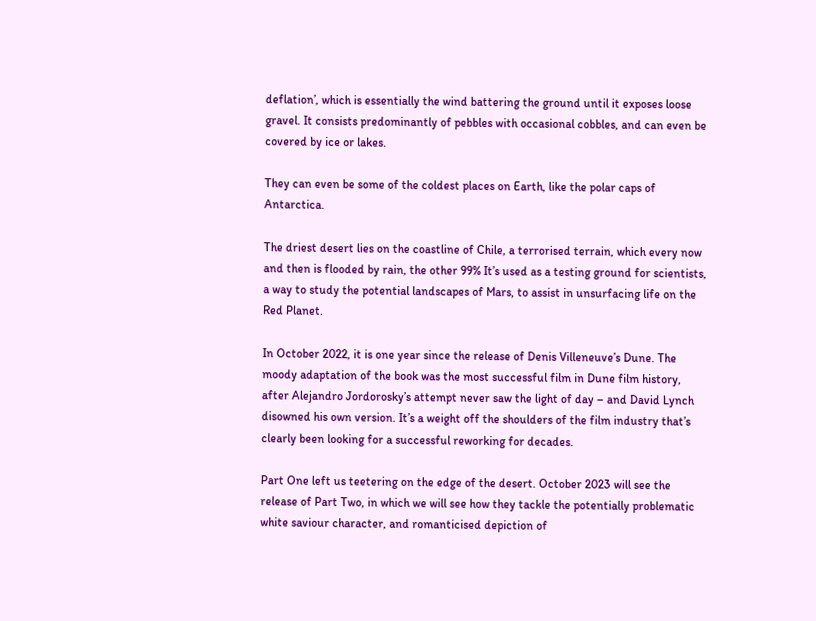deflation’, which is essentially the wind battering the ground until it exposes loose gravel. It consists predominantly of pebbles with occasional cobbles, and can even be covered by ice or lakes.

They can even be some of the coldest places on Earth, like the polar caps of Antarctica.

The driest desert lies on the coastline of Chile, a terrorised terrain, which every now and then is flooded by rain, the other 99% It’s used as a testing ground for scientists, a way to study the potential landscapes of Mars, to assist in unsurfacing life on the Red Planet.

In October 2022, it is one year since the release of Denis Villeneuve’s Dune. The moody adaptation of the book was the most successful film in Dune film history, after Alejandro Jordorosky’s attempt never saw the light of day – and David Lynch disowned his own version. It’s a weight off the shoulders of the film industry that’s clearly been looking for a successful reworking for decades.

Part One left us teetering on the edge of the desert. October 2023 will see the release of Part Two, in which we will see how they tackle the potentially problematic white saviour character, and romanticised depiction of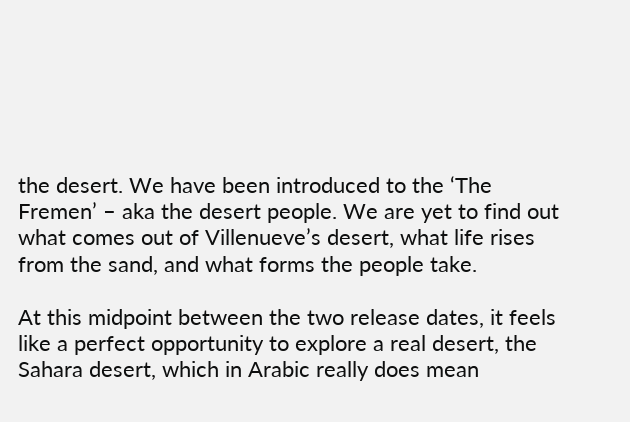the desert. We have been introduced to the ‘The Fremen’ – aka the desert people. We are yet to find out what comes out of Villenueve’s desert, what life rises from the sand, and what forms the people take.

At this midpoint between the two release dates, it feels like a perfect opportunity to explore a real desert, the Sahara desert, which in Arabic really does mean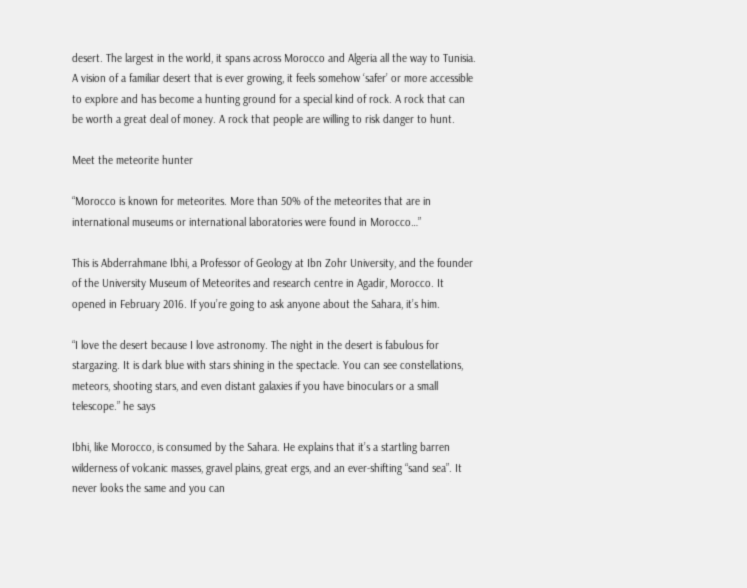desert. The largest in the world, it spans across Morocco and Algeria all the way to Tunisia. A vision of a familiar desert that is ever growing, it feels somehow ‘safer’ or more accessible to explore and has become a hunting ground for a special kind of rock. A rock that can be worth a great deal of money. A rock that people are willing to risk danger to hunt.

Meet the meteorite hunter

“Morocco is known for meteorites. More than 50% of the meteorites that are in international museums or international laboratories were found in Morocco…”

This is Abderrahmane Ibhi, a Professor of Geology at Ibn Zohr University, and the founder of the University Museum of Meteorites and research centre in Agadir, Morocco. It opened in February 2016. If you’re going to ask anyone about the Sahara, it’s him.

“I love the desert because I love astronomy. The night in the desert is fabulous for stargazing. It is dark blue with stars shining in the spectacle. You can see constellations, meteors, shooting stars, and even distant galaxies if you have binoculars or a small telescope.” he says

Ibhi, like Morocco, is consumed by the Sahara. He explains that it’s a startling barren wilderness of volcanic masses, gravel plains, great ergs, and an ever-shifting “sand sea”. It never looks the same and you can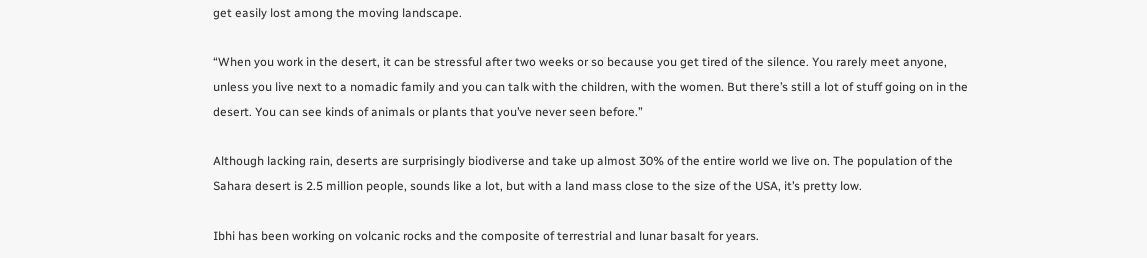get easily lost among the moving landscape.

“When you work in the desert, it can be stressful after two weeks or so because you get tired of the silence. You rarely meet anyone, unless you live next to a nomadic family and you can talk with the children, with the women. But there’s still a lot of stuff going on in the desert. You can see kinds of animals or plants that you’ve never seen before.”

Although lacking rain, deserts are surprisingly biodiverse and take up almost 30% of the entire world we live on. The population of the Sahara desert is 2.5 million people, sounds like a lot, but with a land mass close to the size of the USA, it’s pretty low.

Ibhi has been working on volcanic rocks and the composite of terrestrial and lunar basalt for years.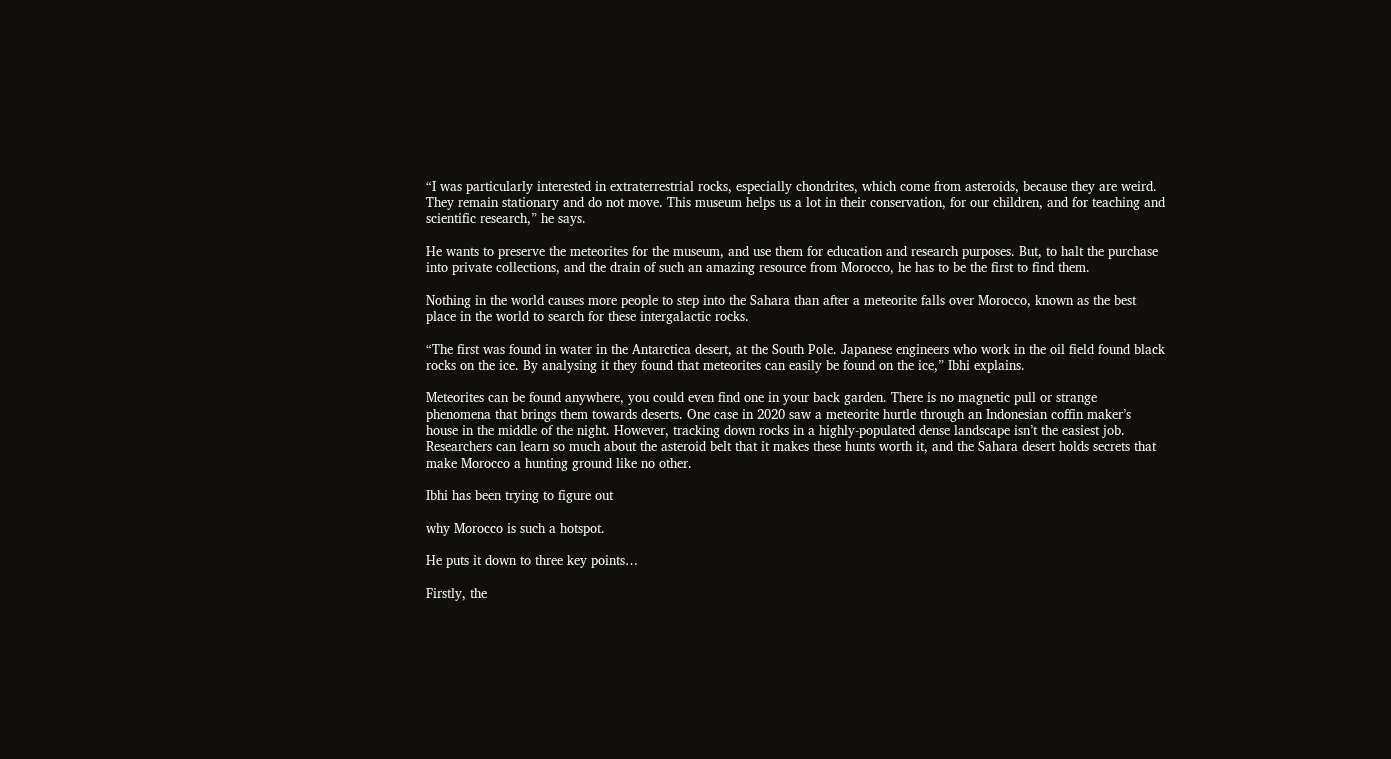“I was particularly interested in extraterrestrial rocks, especially chondrites, which come from asteroids, because they are weird. They remain stationary and do not move. This museum helps us a lot in their conservation, for our children, and for teaching and scientific research,” he says.

He wants to preserve the meteorites for the museum, and use them for education and research purposes. But, to halt the purchase into private collections, and the drain of such an amazing resource from Morocco, he has to be the first to find them.

Nothing in the world causes more people to step into the Sahara than after a meteorite falls over Morocco, known as the best place in the world to search for these intergalactic rocks.

“The first was found in water in the Antarctica desert, at the South Pole. Japanese engineers who work in the oil field found black rocks on the ice. By analysing it they found that meteorites can easily be found on the ice,” Ibhi explains.

Meteorites can be found anywhere, you could even find one in your back garden. There is no magnetic pull or strange phenomena that brings them towards deserts. One case in 2020 saw a meteorite hurtle through an Indonesian coffin maker’s house in the middle of the night. However, tracking down rocks in a highly-populated dense landscape isn’t the easiest job. Researchers can learn so much about the asteroid belt that it makes these hunts worth it, and the Sahara desert holds secrets that make Morocco a hunting ground like no other.

Ibhi has been trying to figure out

why Morocco is such a hotspot.

He puts it down to three key points…

Firstly, the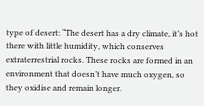type of desert: “The desert has a dry climate, it’s hot there with little humidity, which conserves extraterrestrial rocks. These rocks are formed in an environment that doesn’t have much oxygen, so they oxidise and remain longer.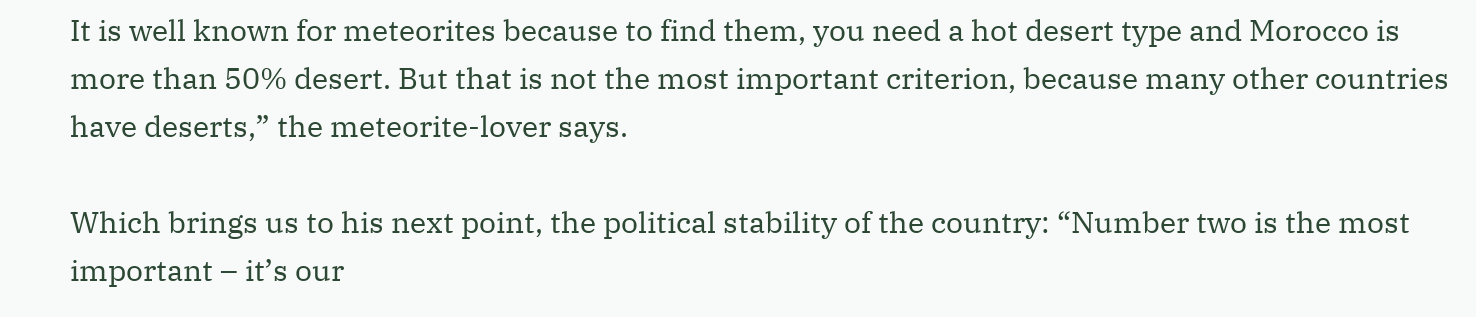It is well known for meteorites because to find them, you need a hot desert type and Morocco is more than 50% desert. But that is not the most important criterion, because many other countries have deserts,” the meteorite-lover says.

Which brings us to his next point, the political stability of the country: “Number two is the most important – it’s our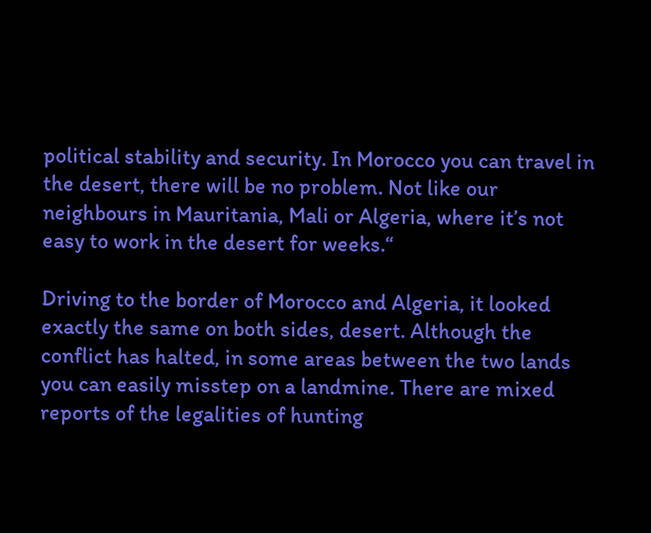political stability and security. In Morocco you can travel in the desert, there will be no problem. Not like our neighbours in Mauritania, Mali or Algeria, where it’s not easy to work in the desert for weeks.“

Driving to the border of Morocco and Algeria, it looked exactly the same on both sides, desert. Although the conflict has halted, in some areas between the two lands you can easily misstep on a landmine. There are mixed reports of the legalities of hunting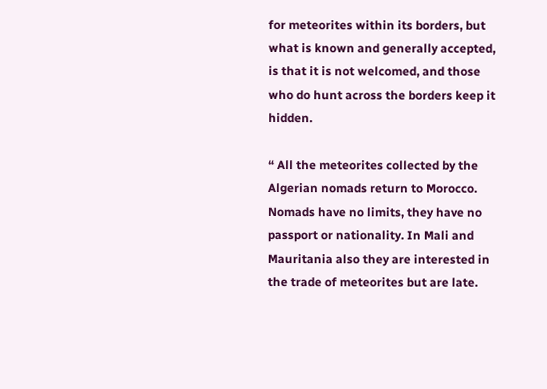for meteorites within its borders, but what is known and generally accepted, is that it is not welcomed, and those who do hunt across the borders keep it hidden.

“ All the meteorites collected by the Algerian nomads return to Morocco. Nomads have no limits, they have no passport or nationality. In Mali and Mauritania also they are interested in the trade of meteorites but are late.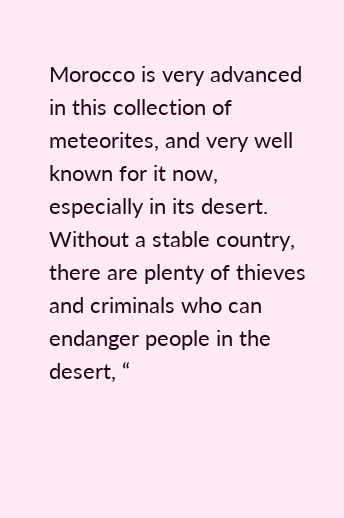Morocco is very advanced in this collection of meteorites, and very well known for it now, especially in its desert. Without a stable country, there are plenty of thieves and criminals who can endanger people in the desert, “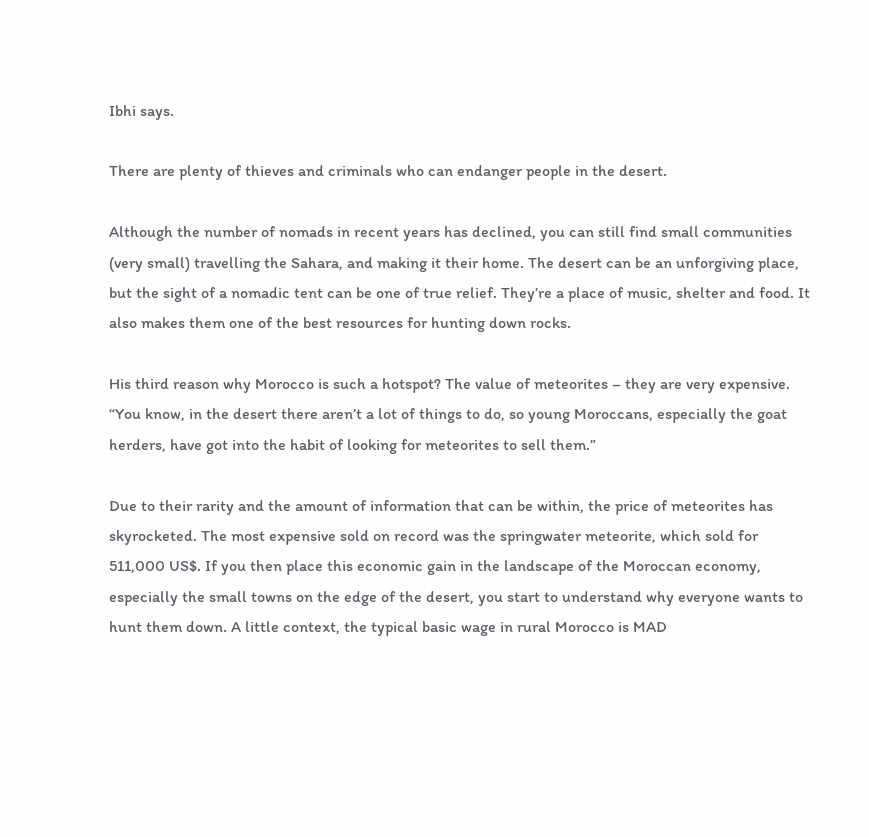Ibhi says.

There are plenty of thieves and criminals who can endanger people in the desert.

Although the number of nomads in recent years has declined, you can still find small communities (very small) travelling the Sahara, and making it their home. The desert can be an unforgiving place, but the sight of a nomadic tent can be one of true relief. They’re a place of music, shelter and food. It also makes them one of the best resources for hunting down rocks.

His third reason why Morocco is such a hotspot? The value of meteorites – they are very expensive. “You know, in the desert there aren’t a lot of things to do, so young Moroccans, especially the goat herders, have got into the habit of looking for meteorites to sell them.”

Due to their rarity and the amount of information that can be within, the price of meteorites has skyrocketed. The most expensive sold on record was the springwater meteorite, which sold for 511,000 US$. If you then place this economic gain in the landscape of the Moroccan economy, especially the small towns on the edge of the desert, you start to understand why everyone wants to hunt them down. A little context, the typical basic wage in rural Morocco is MAD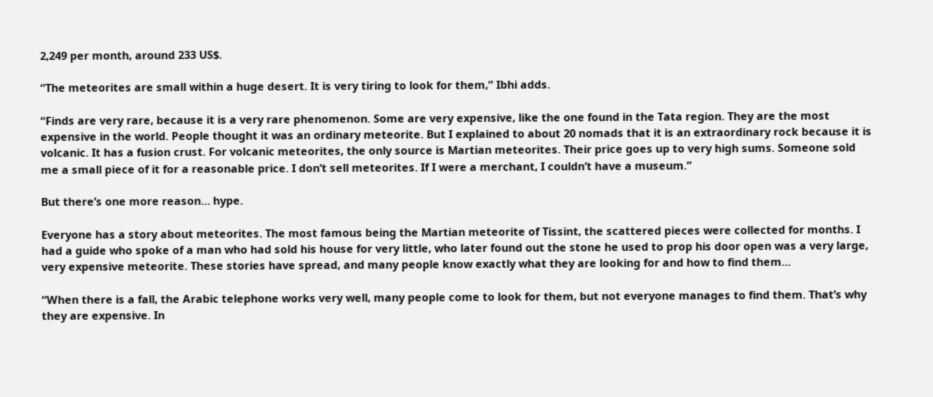2,249 per month, around 233 US$.

“The meteorites are small within a huge desert. It is very tiring to look for them,” Ibhi adds.

“Finds are very rare, because it is a very rare phenomenon. Some are very expensive, like the one found in the Tata region. They are the most expensive in the world. People thought it was an ordinary meteorite. But I explained to about 20 nomads that it is an extraordinary rock because it is volcanic. It has a fusion crust. For volcanic meteorites, the only source is Martian meteorites. Their price goes up to very high sums. Someone sold me a small piece of it for a reasonable price. I don’t sell meteorites. If I were a merchant, I couldn’t have a museum.”

But there’s one more reason… hype.

Everyone has a story about meteorites. The most famous being the Martian meteorite of Tissint, the scattered pieces were collected for months. I had a guide who spoke of a man who had sold his house for very little, who later found out the stone he used to prop his door open was a very large, very expensive meteorite. These stories have spread, and many people know exactly what they are looking for and how to find them…

“When there is a fall, the Arabic telephone works very well, many people come to look for them, but not everyone manages to find them. That’s why they are expensive. In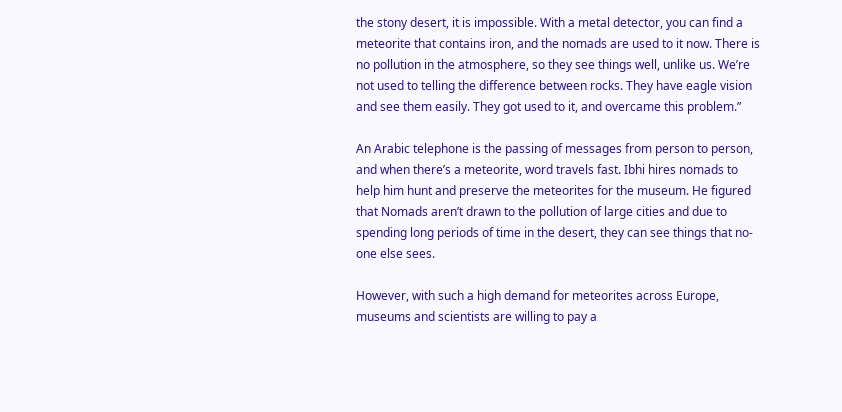the stony desert, it is impossible. With a metal detector, you can find a meteorite that contains iron, and the nomads are used to it now. There is no pollution in the atmosphere, so they see things well, unlike us. We’re not used to telling the difference between rocks. They have eagle vision and see them easily. They got used to it, and overcame this problem.”

An Arabic telephone is the passing of messages from person to person, and when there’s a meteorite, word travels fast. Ibhi hires nomads to help him hunt and preserve the meteorites for the museum. He figured that Nomads aren’t drawn to the pollution of large cities and due to spending long periods of time in the desert, they can see things that no-one else sees.

However, with such a high demand for meteorites across Europe, museums and scientists are willing to pay a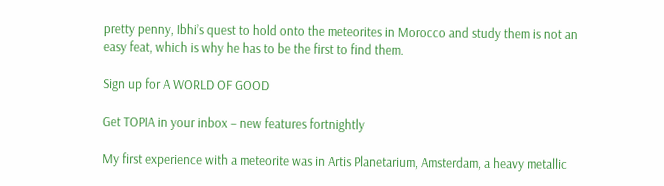pretty penny, Ibhi’s quest to hold onto the meteorites in Morocco and study them is not an easy feat, which is why he has to be the first to find them.

Sign up for A WORLD OF GOOD

Get TOPIA in your inbox – new features fortnightly

My first experience with a meteorite was in Artis Planetarium, Amsterdam, a heavy metallic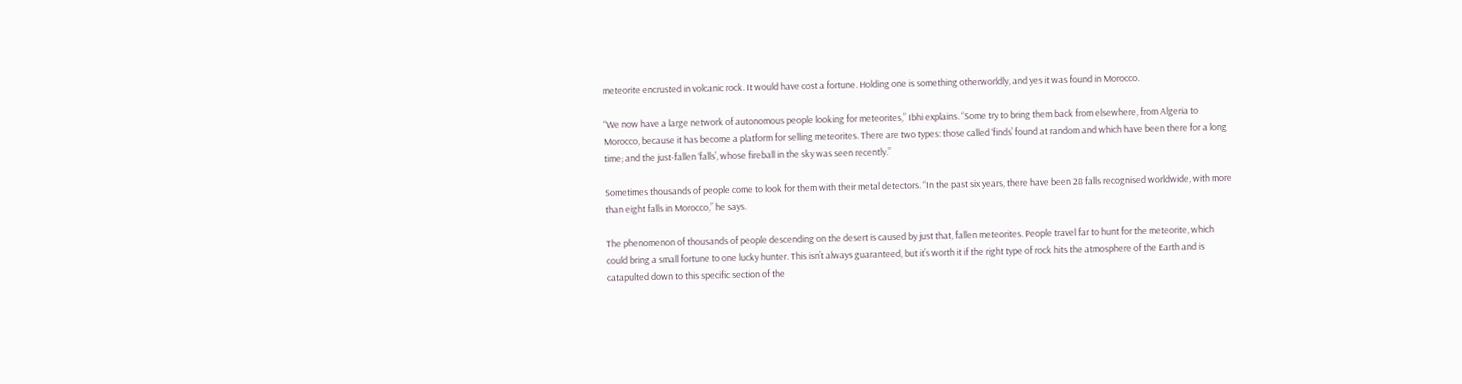meteorite encrusted in volcanic rock. It would have cost a fortune. Holding one is something otherworldly, and yes it was found in Morocco.

“We now have a large network of autonomous people looking for meteorites,” Ibhi explains. “Some try to bring them back from elsewhere, from Algeria to Morocco, because it has become a platform for selling meteorites. There are two types: those called ‘finds’ found at random and which have been there for a long time; and the just-fallen ‘falls’, whose fireball in the sky was seen recently.”

Sometimes thousands of people come to look for them with their metal detectors. “In the past six years, there have been 28 falls recognised worldwide, with more than eight falls in Morocco,” he says.

The phenomenon of thousands of people descending on the desert is caused by just that, fallen meteorites. People travel far to hunt for the meteorite, which could bring a small fortune to one lucky hunter. This isn’t always guaranteed, but it’s worth it if the right type of rock hits the atmosphere of the Earth and is catapulted down to this specific section of the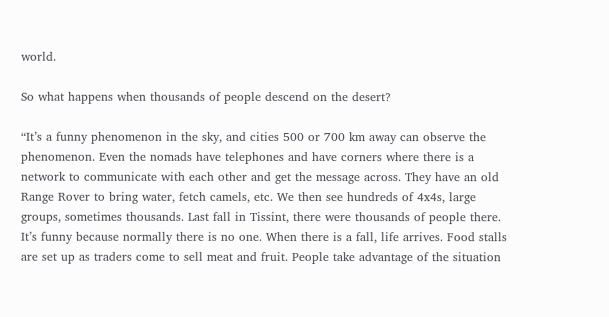world.

So what happens when thousands of people descend on the desert?

“It’s a funny phenomenon in the sky, and cities 500 or 700 km away can observe the phenomenon. Even the nomads have telephones and have corners where there is a network to communicate with each other and get the message across. They have an old Range Rover to bring water, fetch camels, etc. We then see hundreds of 4x4s, large groups, sometimes thousands. Last fall in Tissint, there were thousands of people there. It’s funny because normally there is no one. When there is a fall, life arrives. Food stalls are set up as traders come to sell meat and fruit. People take advantage of the situation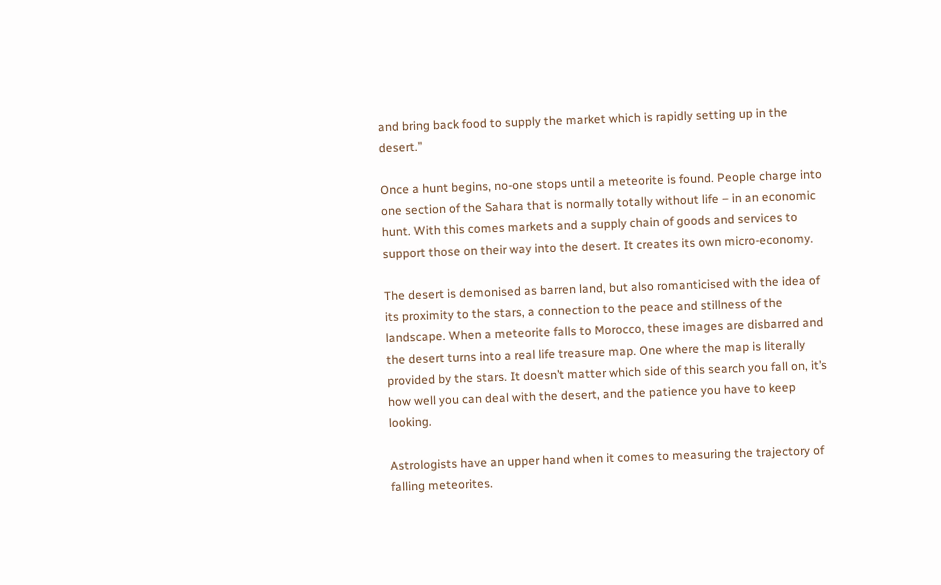and bring back food to supply the market which is rapidly setting up in the desert.”

Once a hunt begins, no-one stops until a meteorite is found. People charge into one section of the Sahara that is normally totally without life – in an economic hunt. With this comes markets and a supply chain of goods and services to support those on their way into the desert. It creates its own micro-economy.

The desert is demonised as barren land, but also romanticised with the idea of its proximity to the stars, a connection to the peace and stillness of the landscape. When a meteorite falls to Morocco, these images are disbarred and the desert turns into a real life treasure map. One where the map is literally provided by the stars. It doesn’t matter which side of this search you fall on, it’s how well you can deal with the desert, and the patience you have to keep looking.

Astrologists have an upper hand when it comes to measuring the trajectory of falling meteorites.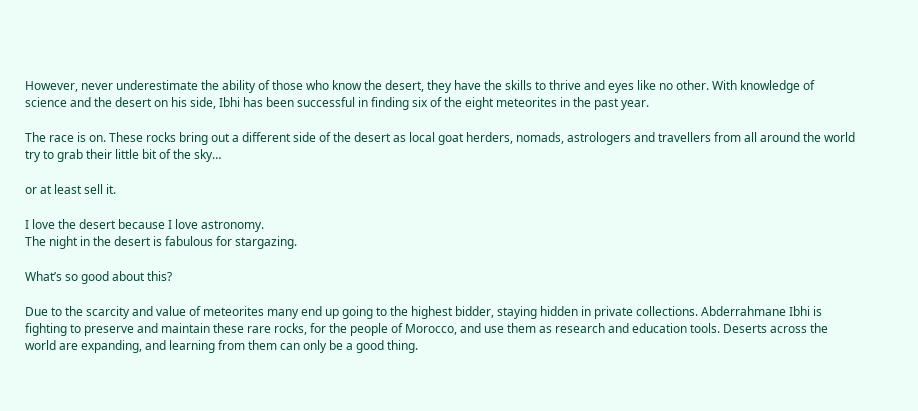However, never underestimate the ability of those who know the desert, they have the skills to thrive and eyes like no other. With knowledge of science and the desert on his side, Ibhi has been successful in finding six of the eight meteorites in the past year.

The race is on. These rocks bring out a different side of the desert as local goat herders, nomads, astrologers and travellers from all around the world try to grab their little bit of the sky…

or at least sell it.

I love the desert because I love astronomy.
The night in the desert is fabulous for stargazing.

What’s so good about this?

Due to the scarcity and value of meteorites many end up going to the highest bidder, staying hidden in private collections. Abderrahmane Ibhi is fighting to preserve and maintain these rare rocks, for the people of Morocco, and use them as research and education tools. Deserts across the world are expanding, and learning from them can only be a good thing.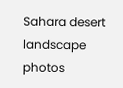Sahara desert landscape photos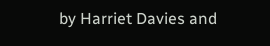by Harriet Davies and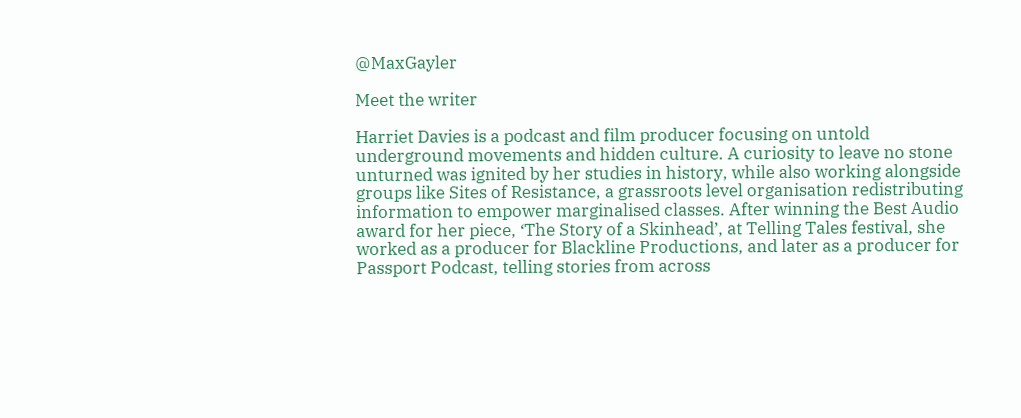@MaxGayler

Meet the writer

Harriet Davies is a podcast and film producer focusing on untold underground movements and hidden culture. A curiosity to leave no stone unturned was ignited by her studies in history, while also working alongside groups like Sites of Resistance, a grassroots level organisation redistributing information to empower marginalised classes. After winning the Best Audio award for her piece, ‘The Story of a Skinhead’, at Telling Tales festival, she worked as a producer for Blackline Productions, and later as a producer for Passport Podcast, telling stories from across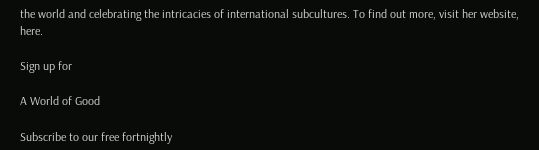the world and celebrating the intricacies of international subcultures. To find out more, visit her website, here.

Sign up for

A World of Good

Subscribe to our free fortnightly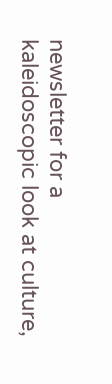newsletter for a kaleidoscopic look at culture,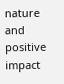nature and positive impact